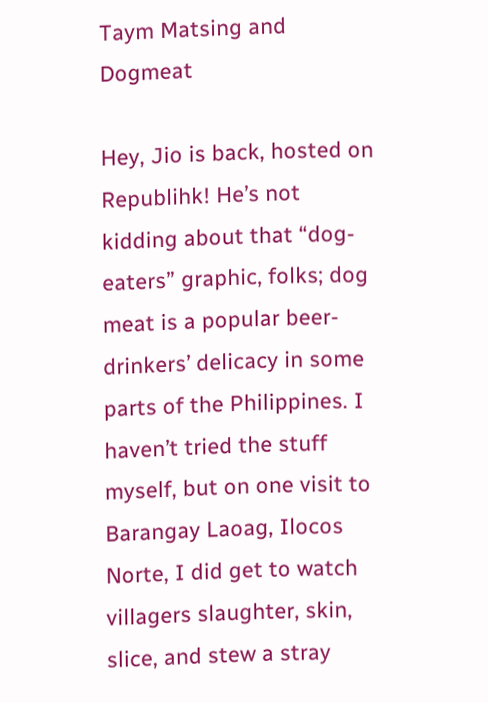Taym Matsing and Dogmeat

Hey, Jio is back, hosted on Republihk! He’s not kidding about that “dog-eaters” graphic, folks; dog meat is a popular beer-drinkers’ delicacy in some parts of the Philippines. I haven’t tried the stuff myself, but on one visit to Barangay Laoag, Ilocos Norte, I did get to watch villagers slaughter, skin, slice, and stew a stray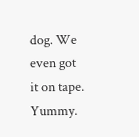dog. We even got it on tape. Yummy.